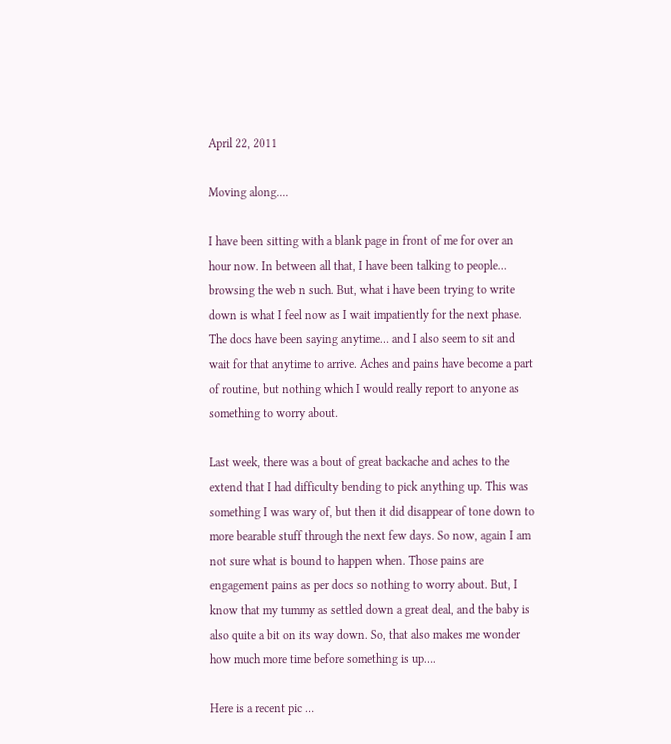April 22, 2011

Moving along....

I have been sitting with a blank page in front of me for over an hour now. In between all that, I have been talking to people… browsing the web n such. But, what i have been trying to write down is what I feel now as I wait impatiently for the next phase. The docs have been saying anytime… and I also seem to sit and wait for that anytime to arrive. Aches and pains have become a part of routine, but nothing which I would really report to anyone as something to worry about.

Last week, there was a bout of great backache and aches to the extend that I had difficulty bending to pick anything up. This was something I was wary of, but then it did disappear of tone down to more bearable stuff through the next few days. So now, again I am not sure what is bound to happen when. Those pains are engagement pains as per docs so nothing to worry about. But, I know that my tummy as settled down a great deal, and the baby is also quite a bit on its way down. So, that also makes me wonder how much more time before something is up….

Here is a recent pic …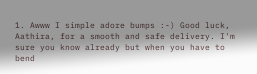1. Awww I simple adore bumps :-) Good luck, Aathira, for a smooth and safe delivery. I'm sure you know already but when you have to bend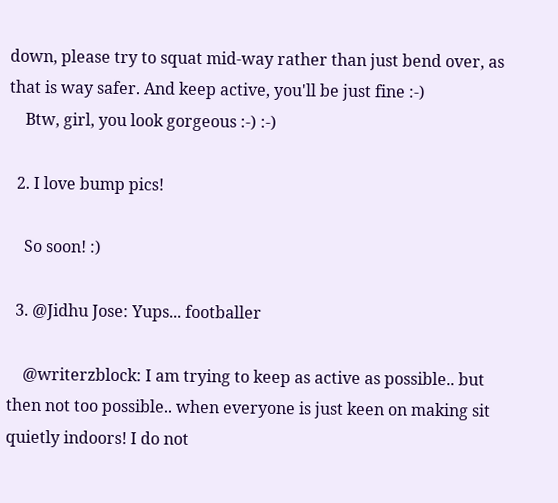down, please try to squat mid-way rather than just bend over, as that is way safer. And keep active, you'll be just fine :-)
    Btw, girl, you look gorgeous :-) :-)

  2. I love bump pics!

    So soon! :)

  3. @Jidhu Jose: Yups... footballer

    @writerzblock: I am trying to keep as active as possible.. but then not too possible.. when everyone is just keen on making sit quietly indoors! I do not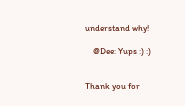understand why!

    @Dee: Yups :) :)


Thank you for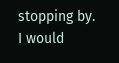stopping by. I would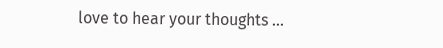love to hear your thoughts ...